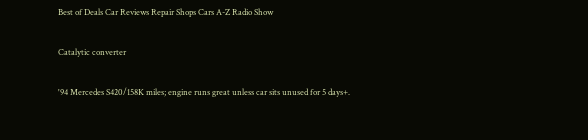Best of Deals Car Reviews Repair Shops Cars A-Z Radio Show

Catalytic converter

'94 Mercedes S420/158K miles; engine runs great unless car sits unused for 5 days+.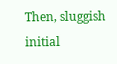Then, sluggish initial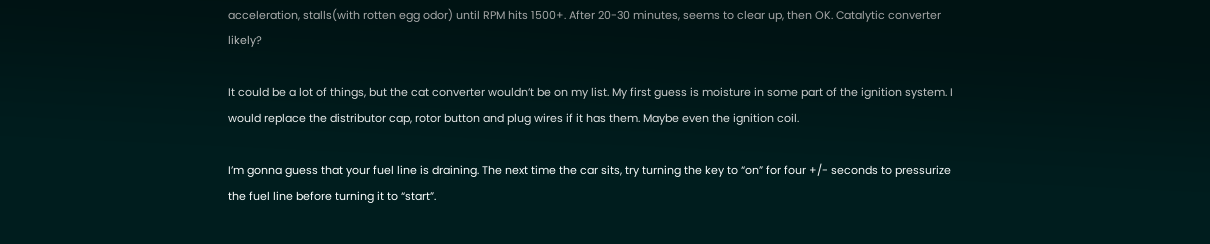acceleration, stalls(with rotten egg odor) until RPM hits 1500+. After 20-30 minutes, seems to clear up, then OK. Catalytic converter likely?

It could be a lot of things, but the cat converter wouldn’t be on my list. My first guess is moisture in some part of the ignition system. I would replace the distributor cap, rotor button and plug wires if it has them. Maybe even the ignition coil.

I’m gonna guess that your fuel line is draining. The next time the car sits, try turning the key to “on” for four +/- seconds to pressurize the fuel line before turning it to “start”.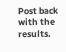Post back with the results.